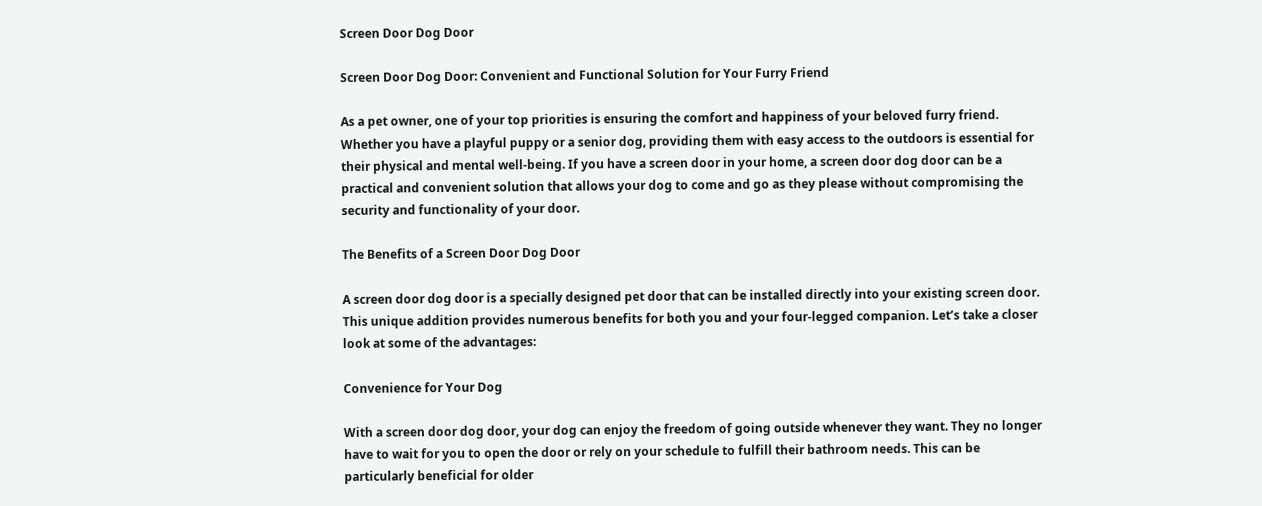Screen Door Dog Door

Screen Door Dog Door: Convenient and Functional Solution for Your Furry Friend

As a pet owner, one of your top priorities is ensuring the comfort and happiness of your beloved furry friend. Whether you have a playful puppy or a senior dog, providing them with easy access to the outdoors is essential for their physical and mental well-being. If you have a screen door in your home, a screen door dog door can be a practical and convenient solution that allows your dog to come and go as they please without compromising the security and functionality of your door.

The Benefits of a Screen Door Dog Door

A screen door dog door is a specially designed pet door that can be installed directly into your existing screen door. This unique addition provides numerous benefits for both you and your four-legged companion. Let’s take a closer look at some of the advantages:

Convenience for Your Dog

With a screen door dog door, your dog can enjoy the freedom of going outside whenever they want. They no longer have to wait for you to open the door or rely on your schedule to fulfill their bathroom needs. This can be particularly beneficial for older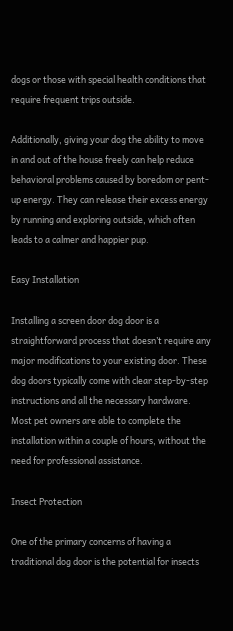dogs or those with special health conditions that require frequent trips outside.

Additionally, giving your dog the ability to move in and out of the house freely can help reduce behavioral problems caused by boredom or pent-up energy. They can release their excess energy by running and exploring outside, which often leads to a calmer and happier pup.

Easy Installation

Installing a screen door dog door is a straightforward process that doesn’t require any major modifications to your existing door. These dog doors typically come with clear step-by-step instructions and all the necessary hardware. Most pet owners are able to complete the installation within a couple of hours, without the need for professional assistance.

Insect Protection

One of the primary concerns of having a traditional dog door is the potential for insects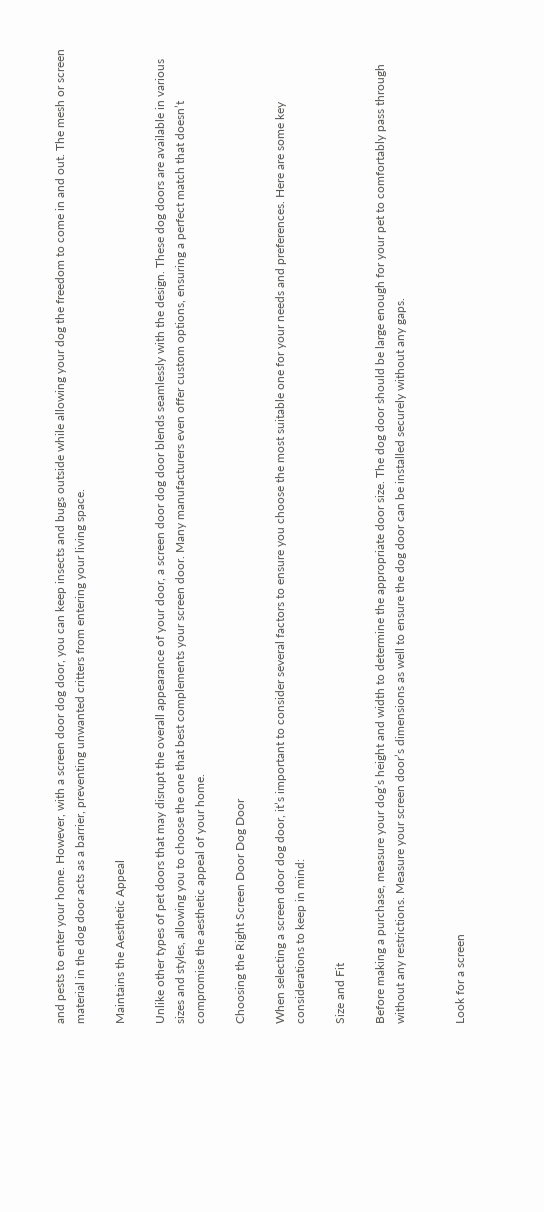and pests to enter your home. However, with a screen door dog door, you can keep insects and bugs outside while allowing your dog the freedom to come in and out. The mesh or screen material in the dog door acts as a barrier, preventing unwanted critters from entering your living space.

Maintains the Aesthetic Appeal

Unlike other types of pet doors that may disrupt the overall appearance of your door, a screen door dog door blends seamlessly with the design. These dog doors are available in various sizes and styles, allowing you to choose the one that best complements your screen door. Many manufacturers even offer custom options, ensuring a perfect match that doesn’t compromise the aesthetic appeal of your home.

Choosing the Right Screen Door Dog Door

When selecting a screen door dog door, it’s important to consider several factors to ensure you choose the most suitable one for your needs and preferences. Here are some key considerations to keep in mind:

Size and Fit

Before making a purchase, measure your dog’s height and width to determine the appropriate door size. The dog door should be large enough for your pet to comfortably pass through without any restrictions. Measure your screen door’s dimensions as well to ensure the dog door can be installed securely without any gaps.


Look for a screen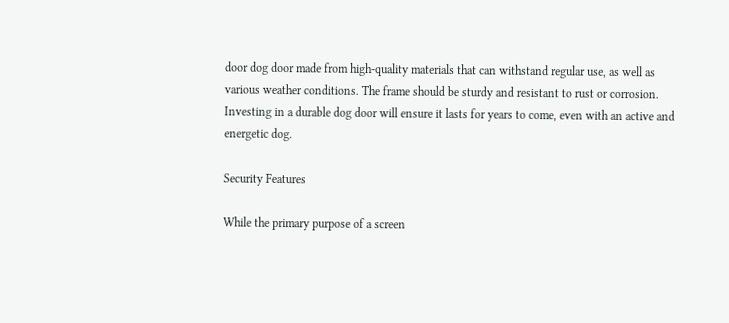door dog door made from high-quality materials that can withstand regular use, as well as various weather conditions. The frame should be sturdy and resistant to rust or corrosion. Investing in a durable dog door will ensure it lasts for years to come, even with an active and energetic dog.

Security Features

While the primary purpose of a screen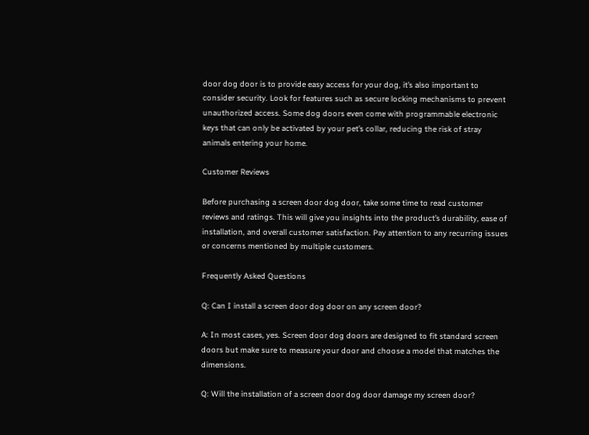door dog door is to provide easy access for your dog, it’s also important to consider security. Look for features such as secure locking mechanisms to prevent unauthorized access. Some dog doors even come with programmable electronic keys that can only be activated by your pet’s collar, reducing the risk of stray animals entering your home.

Customer Reviews

Before purchasing a screen door dog door, take some time to read customer reviews and ratings. This will give you insights into the product’s durability, ease of installation, and overall customer satisfaction. Pay attention to any recurring issues or concerns mentioned by multiple customers.

Frequently Asked Questions

Q: Can I install a screen door dog door on any screen door?

A: In most cases, yes. Screen door dog doors are designed to fit standard screen doors but make sure to measure your door and choose a model that matches the dimensions.

Q: Will the installation of a screen door dog door damage my screen door?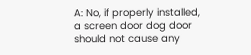A: No, if properly installed, a screen door dog door should not cause any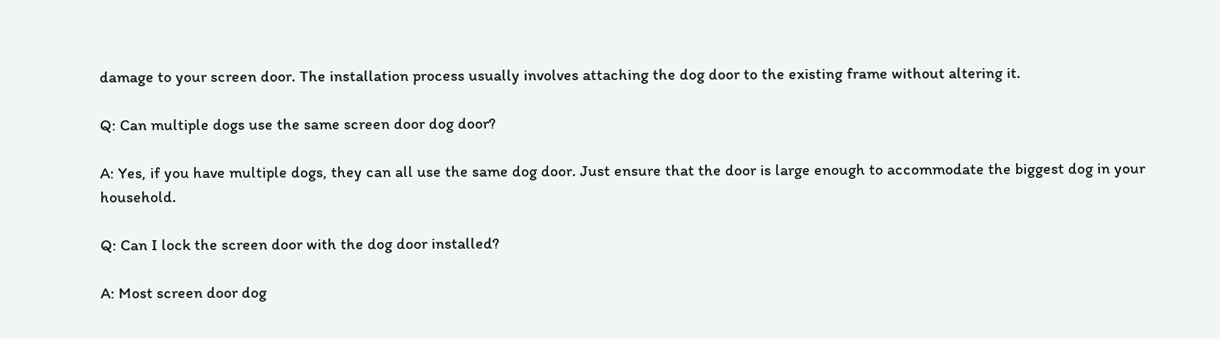damage to your screen door. The installation process usually involves attaching the dog door to the existing frame without altering it.

Q: Can multiple dogs use the same screen door dog door?

A: Yes, if you have multiple dogs, they can all use the same dog door. Just ensure that the door is large enough to accommodate the biggest dog in your household.

Q: Can I lock the screen door with the dog door installed?

A: Most screen door dog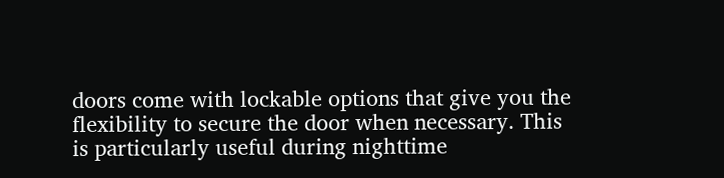doors come with lockable options that give you the flexibility to secure the door when necessary. This is particularly useful during nighttime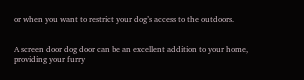or when you want to restrict your dog’s access to the outdoors.


A screen door dog door can be an excellent addition to your home, providing your furry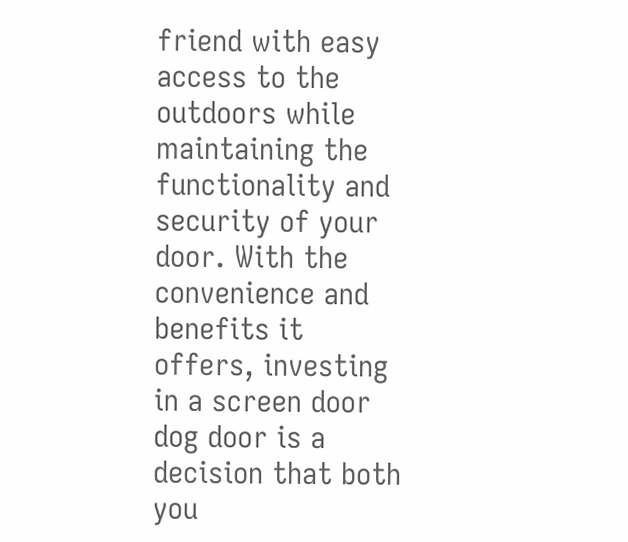friend with easy access to the outdoors while maintaining the functionality and security of your door. With the convenience and benefits it offers, investing in a screen door dog door is a decision that both you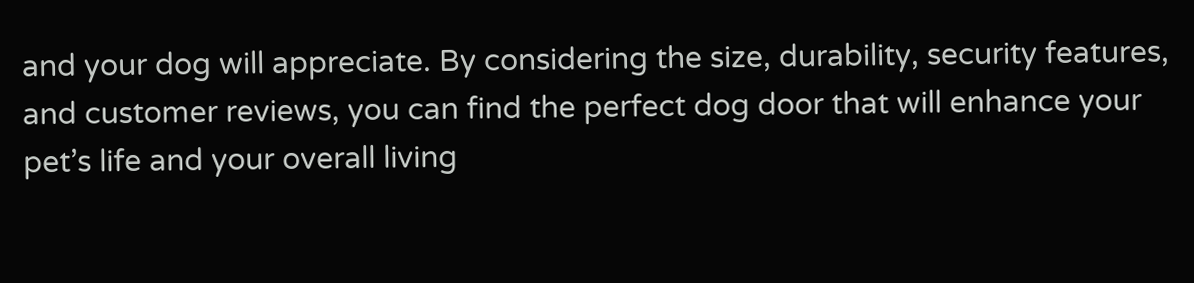and your dog will appreciate. By considering the size, durability, security features, and customer reviews, you can find the perfect dog door that will enhance your pet’s life and your overall living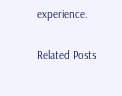experience.

Related Posts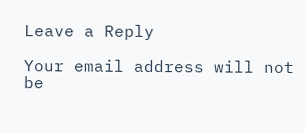Leave a Reply

Your email address will not be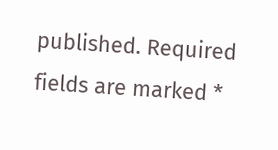published. Required fields are marked *